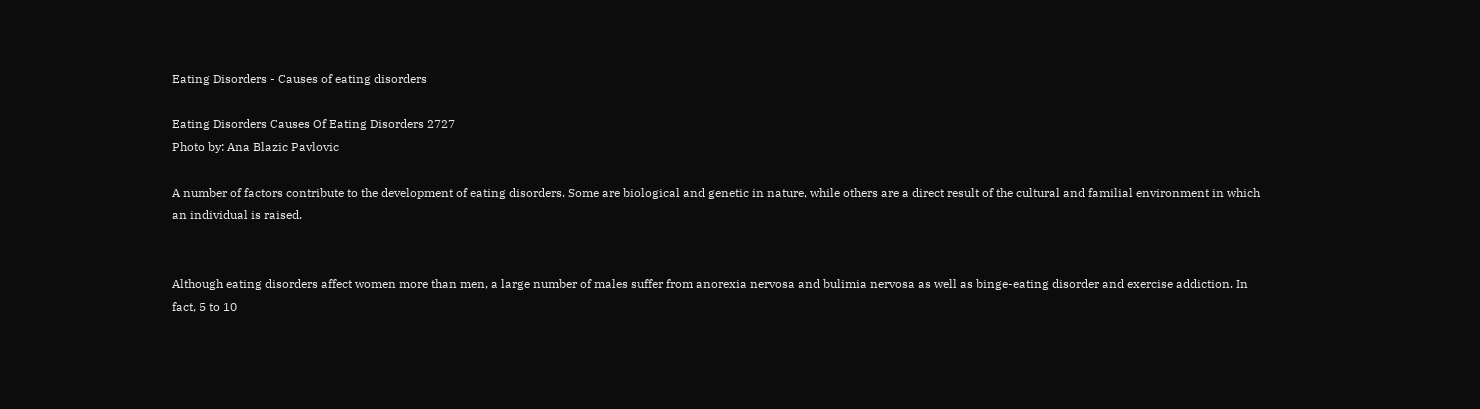Eating Disorders - Causes of eating disorders

Eating Disorders Causes Of Eating Disorders 2727
Photo by: Ana Blazic Pavlovic

A number of factors contribute to the development of eating disorders. Some are biological and genetic in nature, while others are a direct result of the cultural and familial environment in which an individual is raised.


Although eating disorders affect women more than men, a large number of males suffer from anorexia nervosa and bulimia nervosa as well as binge-eating disorder and exercise addiction. In fact, 5 to 10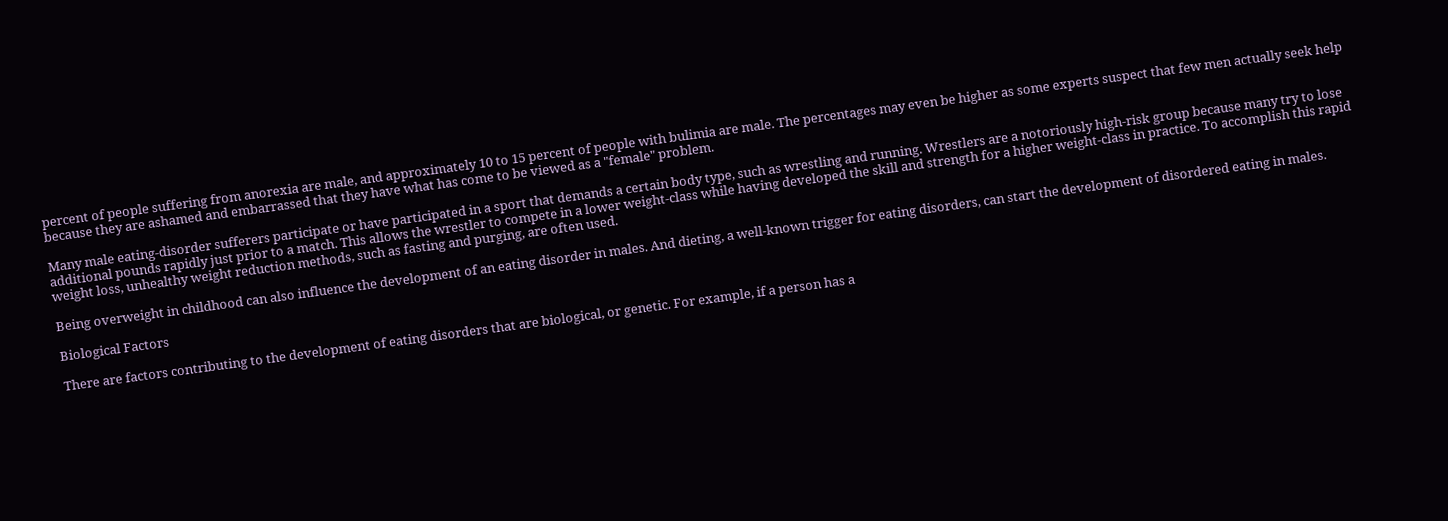percent of people suffering from anorexia are male, and approximately 10 to 15 percent of people with bulimia are male. The percentages may even be higher as some experts suspect that few men actually seek help because they are ashamed and embarrassed that they have what has come to be viewed as a "female" problem.

Many male eating-disorder sufferers participate or have participated in a sport that demands a certain body type, such as wrestling and running. Wrestlers are a notoriously high-risk group because many try to lose additional pounds rapidly just prior to a match. This allows the wrestler to compete in a lower weight-class while having developed the skill and strength for a higher weight-class in practice. To accomplish this rapid weight loss, unhealthy weight reduction methods, such as fasting and purging, are often used.

Being overweight in childhood can also influence the development of an eating disorder in males. And dieting, a well-known trigger for eating disorders, can start the development of disordered eating in males.

Biological Factors

There are factors contributing to the development of eating disorders that are biological, or genetic. For example, if a person has a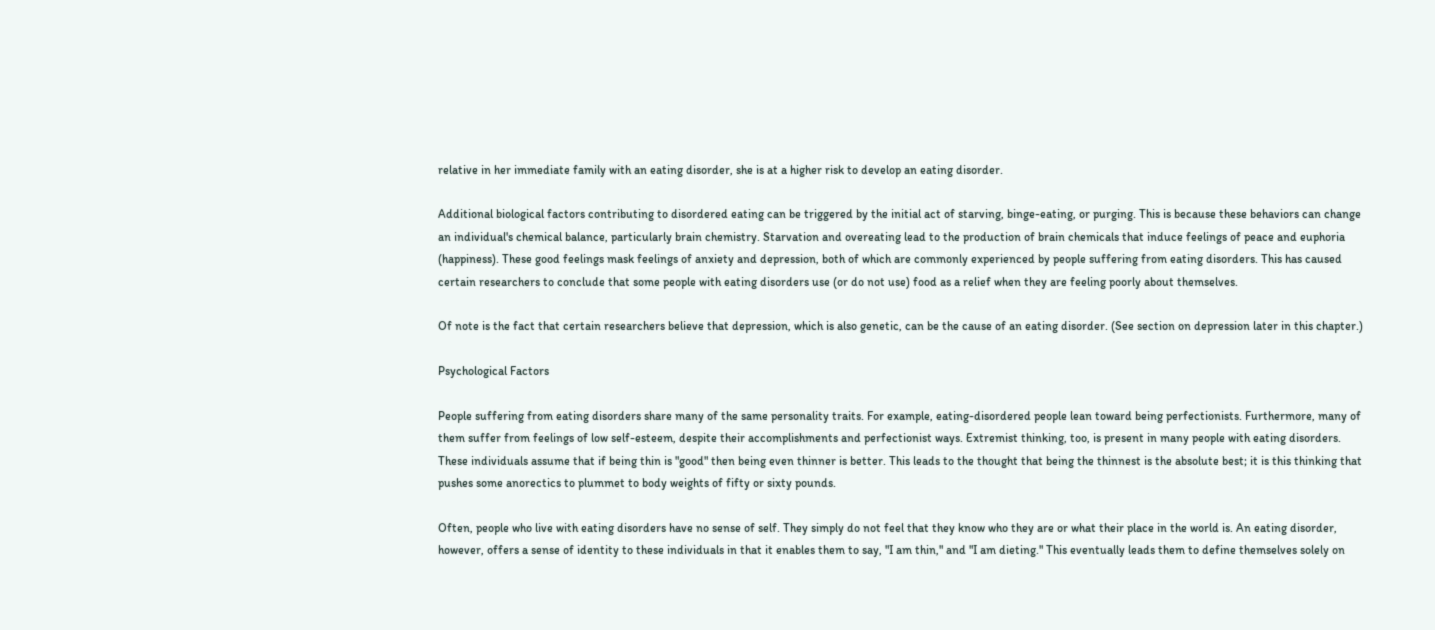relative in her immediate family with an eating disorder, she is at a higher risk to develop an eating disorder.

Additional biological factors contributing to disordered eating can be triggered by the initial act of starving, binge-eating, or purging. This is because these behaviors can change an individual's chemical balance, particularly brain chemistry. Starvation and overeating lead to the production of brain chemicals that induce feelings of peace and euphoria (happiness). These good feelings mask feelings of anxiety and depression, both of which are commonly experienced by people suffering from eating disorders. This has caused certain researchers to conclude that some people with eating disorders use (or do not use) food as a relief when they are feeling poorly about themselves.

Of note is the fact that certain researchers believe that depression, which is also genetic, can be the cause of an eating disorder. (See section on depression later in this chapter.)

Psychological Factors

People suffering from eating disorders share many of the same personality traits. For example, eating-disordered people lean toward being perfectionists. Furthermore, many of them suffer from feelings of low self-esteem, despite their accomplishments and perfectionist ways. Extremist thinking, too, is present in many people with eating disorders. These individuals assume that if being thin is "good" then being even thinner is better. This leads to the thought that being the thinnest is the absolute best; it is this thinking that pushes some anorectics to plummet to body weights of fifty or sixty pounds.

Often, people who live with eating disorders have no sense of self. They simply do not feel that they know who they are or what their place in the world is. An eating disorder, however, offers a sense of identity to these individuals in that it enables them to say, "I am thin," and "I am dieting." This eventually leads them to define themselves solely on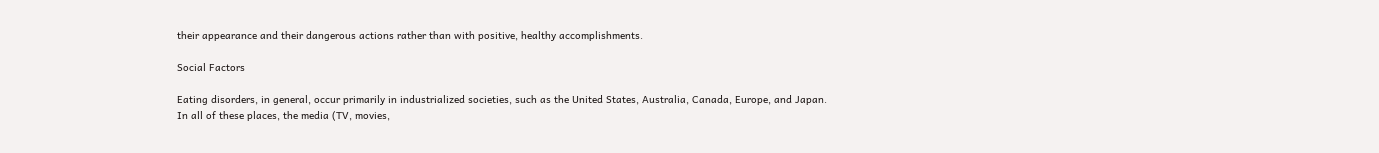their appearance and their dangerous actions rather than with positive, healthy accomplishments.

Social Factors

Eating disorders, in general, occur primarily in industrialized societies, such as the United States, Australia, Canada, Europe, and Japan. In all of these places, the media (TV, movies,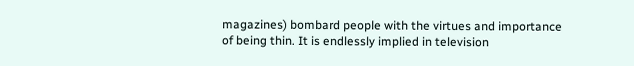magazines) bombard people with the virtues and importance of being thin. It is endlessly implied in television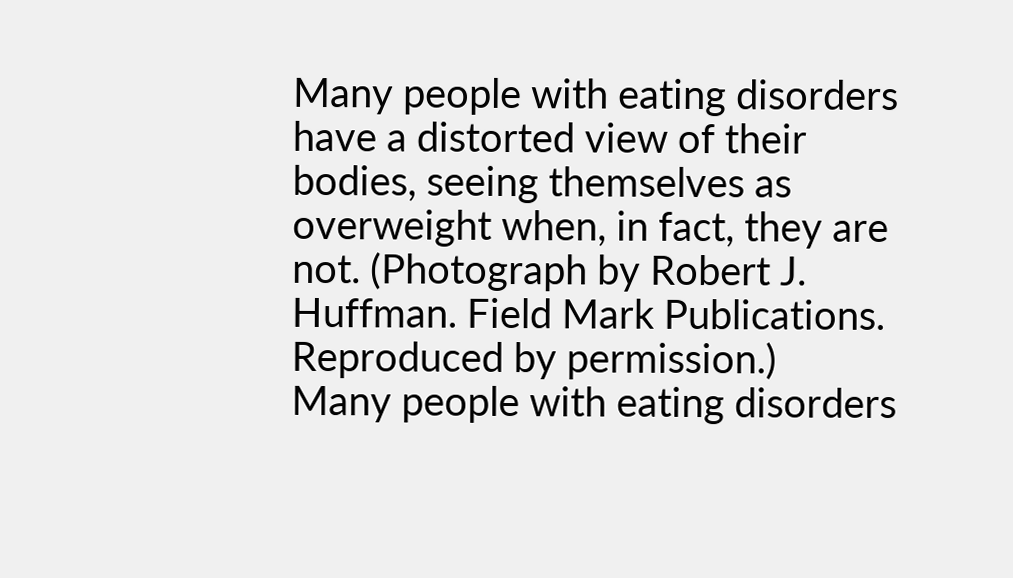Many people with eating disorders have a distorted view of their bodies, seeing themselves as overweight when, in fact, they are not. (Photograph by Robert J. Huffman. Field Mark Publications. Reproduced by permission.)
Many people with eating disorders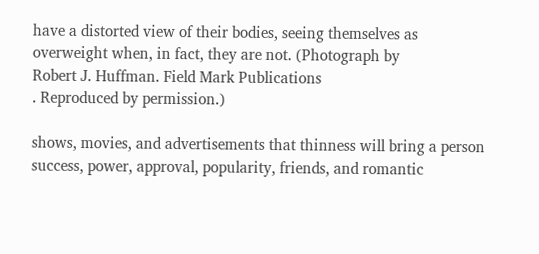have a distorted view of their bodies, seeing themselves as overweight when, in fact, they are not. (Photograph by
Robert J. Huffman. Field Mark Publications
. Reproduced by permission.)

shows, movies, and advertisements that thinness will bring a person success, power, approval, popularity, friends, and romantic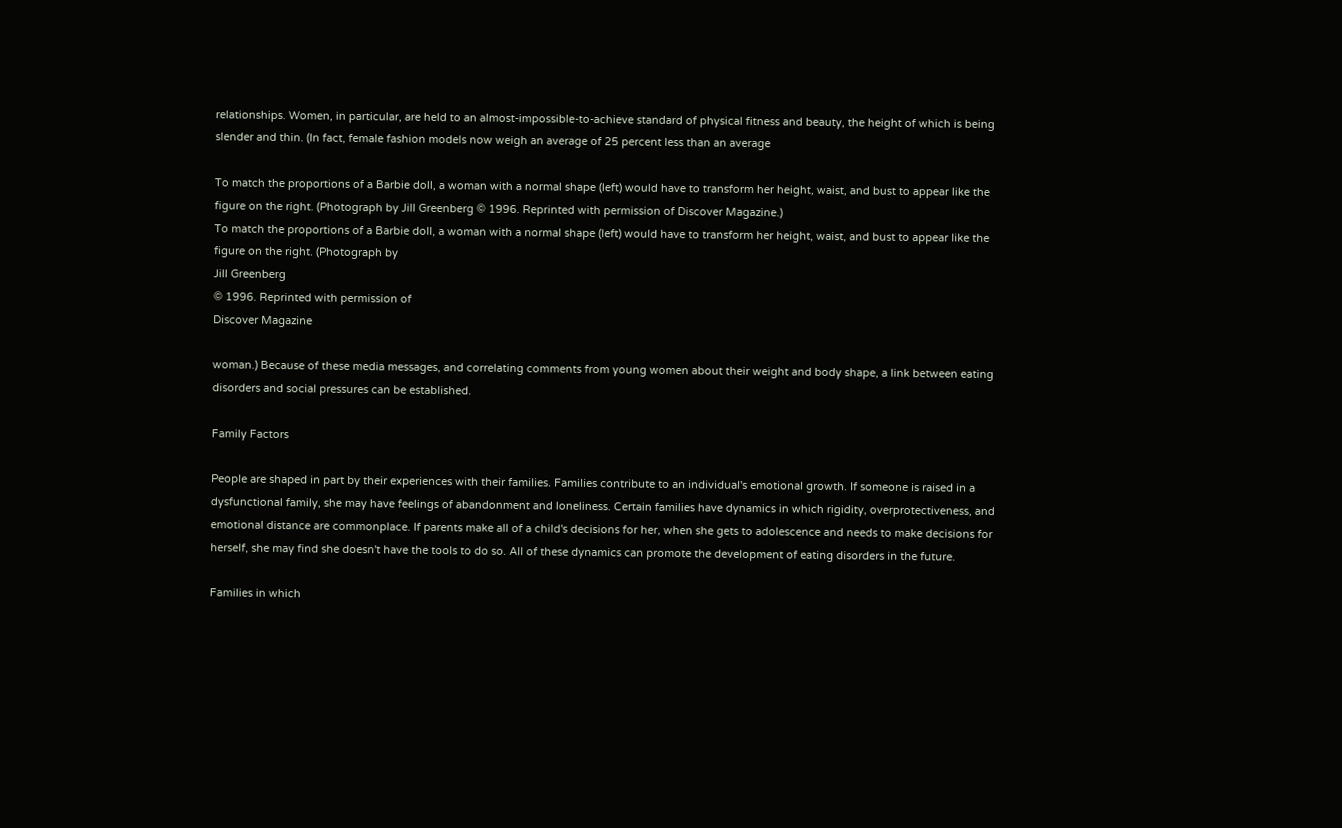relationships. Women, in particular, are held to an almost-impossible-to-achieve standard of physical fitness and beauty, the height of which is being slender and thin. (In fact, female fashion models now weigh an average of 25 percent less than an average

To match the proportions of a Barbie doll, a woman with a normal shape (left) would have to transform her height, waist, and bust to appear like the figure on the right. (Photograph by Jill Greenberg © 1996. Reprinted with permission of Discover Magazine.)
To match the proportions of a Barbie doll, a woman with a normal shape (left) would have to transform her height, waist, and bust to appear like the figure on the right. (Photograph by
Jill Greenberg
© 1996. Reprinted with permission of
Discover Magazine

woman.) Because of these media messages, and correlating comments from young women about their weight and body shape, a link between eating disorders and social pressures can be established.

Family Factors

People are shaped in part by their experiences with their families. Families contribute to an individual's emotional growth. If someone is raised in a dysfunctional family, she may have feelings of abandonment and loneliness. Certain families have dynamics in which rigidity, overprotectiveness, and emotional distance are commonplace. If parents make all of a child's decisions for her, when she gets to adolescence and needs to make decisions for herself, she may find she doesn't have the tools to do so. All of these dynamics can promote the development of eating disorders in the future.

Families in which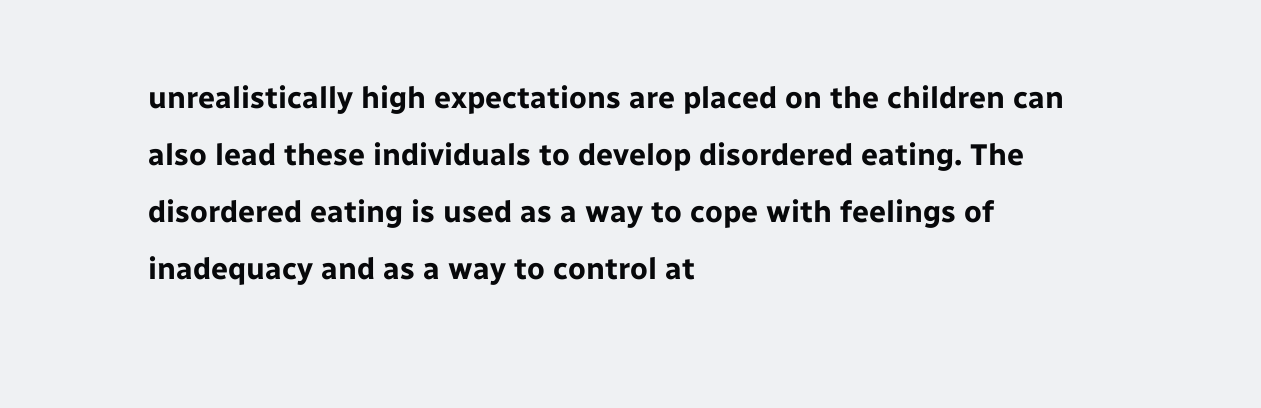unrealistically high expectations are placed on the children can also lead these individuals to develop disordered eating. The disordered eating is used as a way to cope with feelings of inadequacy and as a way to control at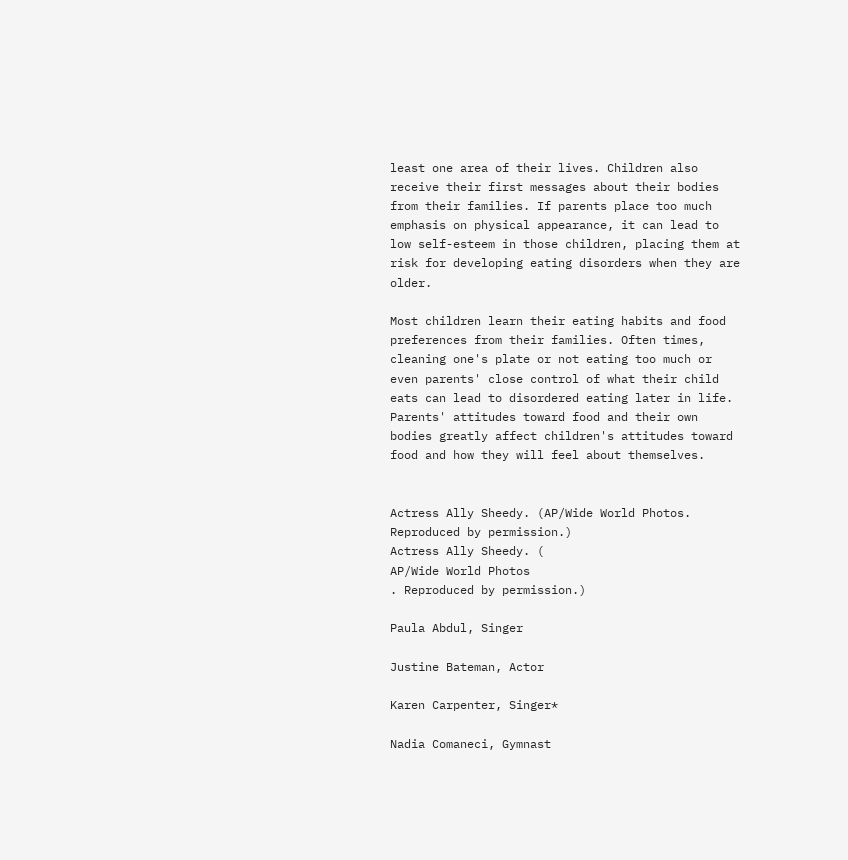least one area of their lives. Children also receive their first messages about their bodies from their families. If parents place too much emphasis on physical appearance, it can lead to low self-esteem in those children, placing them at risk for developing eating disorders when they are older.

Most children learn their eating habits and food preferences from their families. Often times, cleaning one's plate or not eating too much or even parents' close control of what their child eats can lead to disordered eating later in life. Parents' attitudes toward food and their own bodies greatly affect children's attitudes toward food and how they will feel about themselves.


Actress Ally Sheedy. (AP/Wide World Photos. Reproduced by permission.)
Actress Ally Sheedy. (
AP/Wide World Photos
. Reproduced by permission.)

Paula Abdul, Singer

Justine Bateman, Actor

Karen Carpenter, Singer*

Nadia Comaneci, Gymnast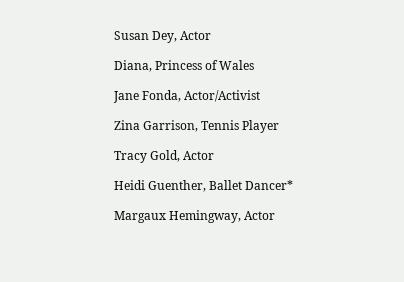Susan Dey, Actor

Diana, Princess of Wales

Jane Fonda, Actor/Activist

Zina Garrison, Tennis Player

Tracy Gold, Actor

Heidi Guenther, Ballet Dancer*

Margaux Hemingway, Actor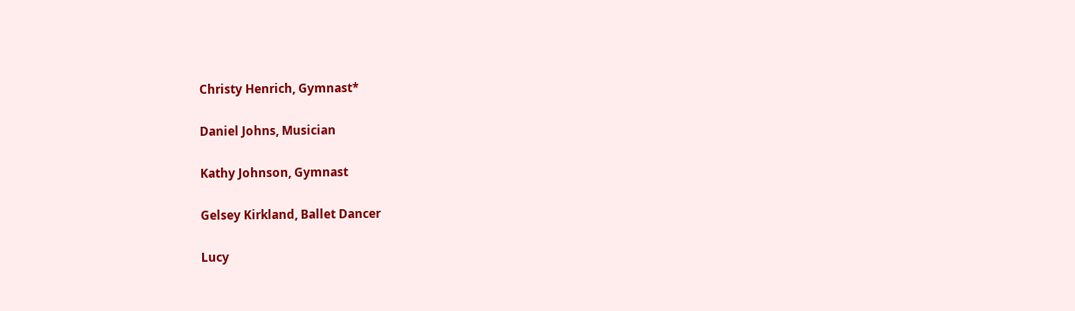Christy Henrich, Gymnast*

Daniel Johns, Musician

Kathy Johnson, Gymnast

Gelsey Kirkland, Ballet Dancer

Lucy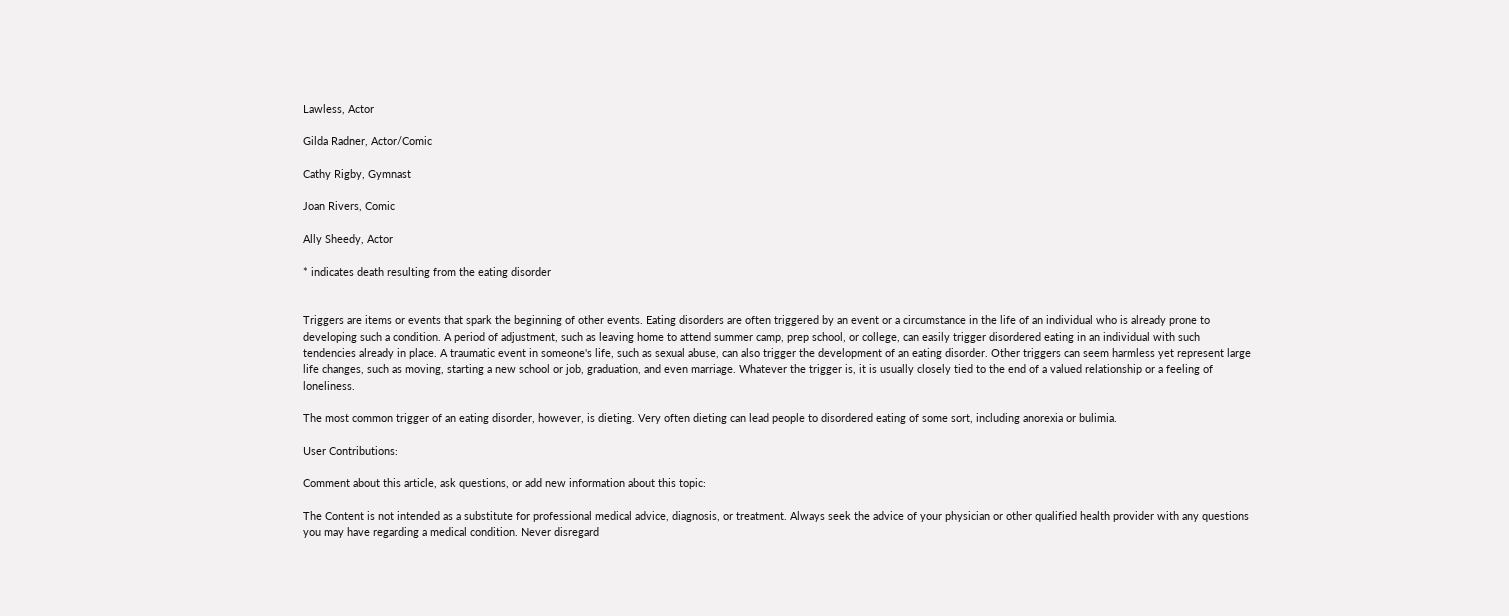Lawless, Actor

Gilda Radner, Actor/Comic

Cathy Rigby, Gymnast

Joan Rivers, Comic

Ally Sheedy, Actor

* indicates death resulting from the eating disorder


Triggers are items or events that spark the beginning of other events. Eating disorders are often triggered by an event or a circumstance in the life of an individual who is already prone to developing such a condition. A period of adjustment, such as leaving home to attend summer camp, prep school, or college, can easily trigger disordered eating in an individual with such tendencies already in place. A traumatic event in someone's life, such as sexual abuse, can also trigger the development of an eating disorder. Other triggers can seem harmless yet represent large life changes, such as moving, starting a new school or job, graduation, and even marriage. Whatever the trigger is, it is usually closely tied to the end of a valued relationship or a feeling of loneliness.

The most common trigger of an eating disorder, however, is dieting. Very often dieting can lead people to disordered eating of some sort, including anorexia or bulimia.

User Contributions:

Comment about this article, ask questions, or add new information about this topic:

The Content is not intended as a substitute for professional medical advice, diagnosis, or treatment. Always seek the advice of your physician or other qualified health provider with any questions you may have regarding a medical condition. Never disregard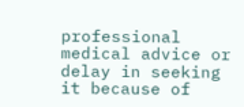professional medical advice or delay in seeking it because of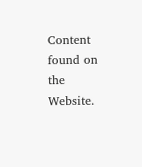Content found on the Website.